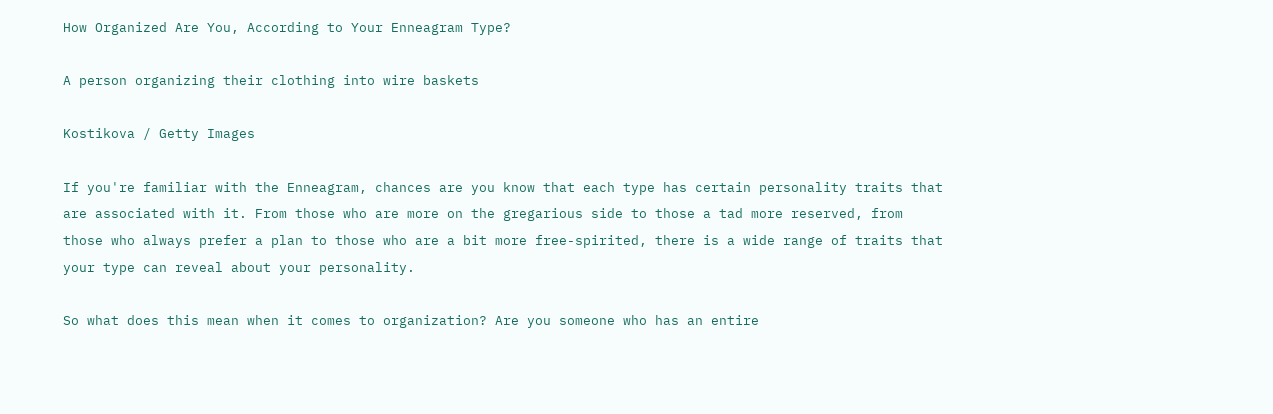How Organized Are You, According to Your Enneagram Type?

A person organizing their clothing into wire baskets

Kostikova / Getty Images

If you're familiar with the Enneagram, chances are you know that each type has certain personality traits that are associated with it. From those who are more on the gregarious side to those a tad more reserved, from those who always prefer a plan to those who are a bit more free-spirited, there is a wide range of traits that your type can reveal about your personality.

So what does this mean when it comes to organization? Are you someone who has an entire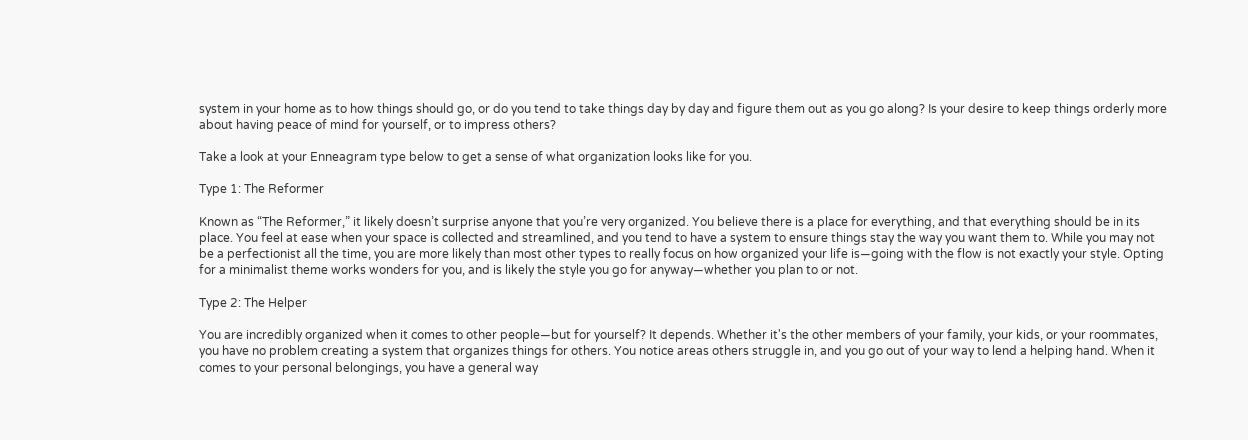system in your home as to how things should go, or do you tend to take things day by day and figure them out as you go along? Is your desire to keep things orderly more about having peace of mind for yourself, or to impress others?

Take a look at your Enneagram type below to get a sense of what organization looks like for you.

Type 1: The Reformer

Known as “The Reformer,” it likely doesn’t surprise anyone that you’re very organized. You believe there is a place for everything, and that everything should be in its place. You feel at ease when your space is collected and streamlined, and you tend to have a system to ensure things stay the way you want them to. While you may not be a perfectionist all the time, you are more likely than most other types to really focus on how organized your life is—going with the flow is not exactly your style. Opting for a minimalist theme works wonders for you, and is likely the style you go for anyway—whether you plan to or not.

Type 2: The Helper

You are incredibly organized when it comes to other people—but for yourself? It depends. Whether it's the other members of your family, your kids, or your roommates, you have no problem creating a system that organizes things for others. You notice areas others struggle in, and you go out of your way to lend a helping hand. When it comes to your personal belongings, you have a general way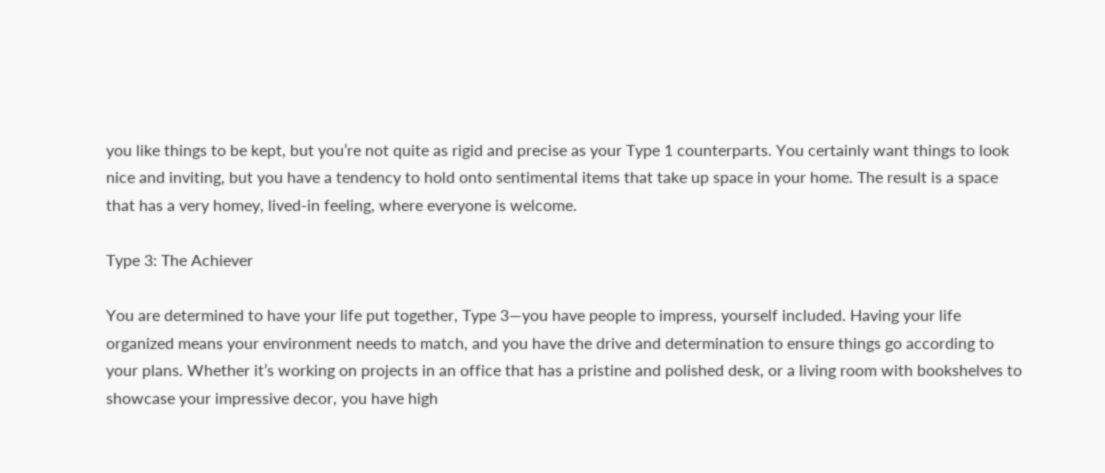you like things to be kept, but you’re not quite as rigid and precise as your Type 1 counterparts. You certainly want things to look nice and inviting, but you have a tendency to hold onto sentimental items that take up space in your home. The result is a space that has a very homey, lived-in feeling, where everyone is welcome.

Type 3: The Achiever

You are determined to have your life put together, Type 3—you have people to impress, yourself included. Having your life organized means your environment needs to match, and you have the drive and determination to ensure things go according to your plans. Whether it’s working on projects in an office that has a pristine and polished desk, or a living room with bookshelves to showcase your impressive decor, you have high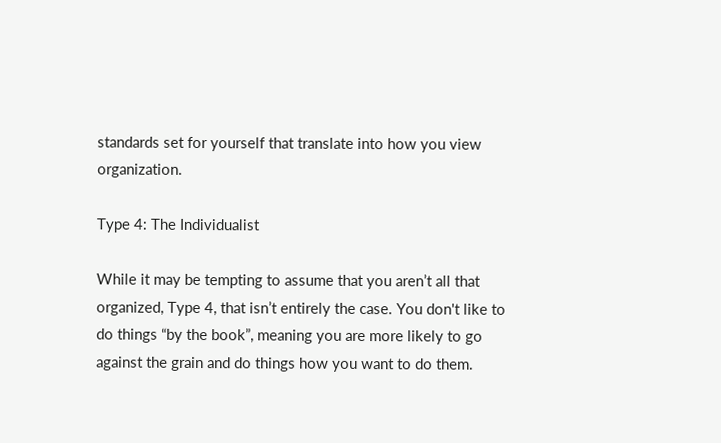standards set for yourself that translate into how you view organization.

Type 4: The Individualist

While it may be tempting to assume that you aren’t all that organized, Type 4, that isn’t entirely the case. You don't like to do things “by the book”, meaning you are more likely to go against the grain and do things how you want to do them.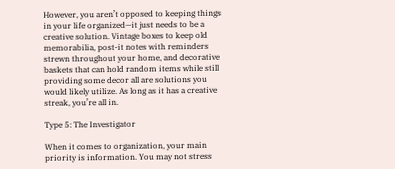However, you aren’t opposed to keeping things in your life organized—it just needs to be a creative solution. Vintage boxes to keep old memorabilia, post-it notes with reminders strewn throughout your home, and decorative baskets that can hold random items while still providing some decor all are solutions you would likely utilize. As long as it has a creative streak, you’re all in.

Type 5: The Investigator

When it comes to organization, your main priority is information. You may not stress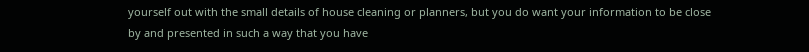yourself out with the small details of house cleaning or planners, but you do want your information to be close by and presented in such a way that you have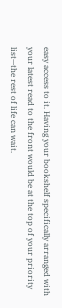easy access to it. Having your bookshelf specifically arranged with your latest read to the front would be at the top of your priority list—the rest of life can wait.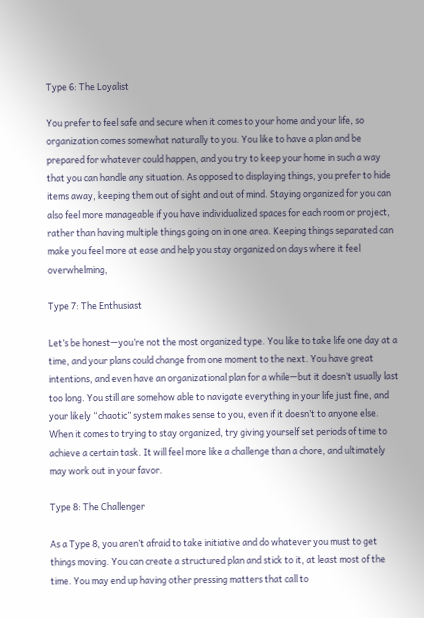Type 6: The Loyalist

You prefer to feel safe and secure when it comes to your home and your life, so organization comes somewhat naturally to you. You like to have a plan and be prepared for whatever could happen, and you try to keep your home in such a way that you can handle any situation. As opposed to displaying things, you prefer to hide items away, keeping them out of sight and out of mind. Staying organized for you can also feel more manageable if you have individualized spaces for each room or project, rather than having multiple things going on in one area. Keeping things separated can make you feel more at ease and help you stay organized on days where it feel overwhelming,

Type 7: The Enthusiast

Let’s be honest—you’re not the most organized type. You like to take life one day at a time, and your plans could change from one moment to the next. You have great intentions, and even have an organizational plan for a while—but it doesn’t usually last too long. You still are somehow able to navigate everything in your life just fine, and your likely “chaotic” system makes sense to you, even if it doesn’t to anyone else. When it comes to trying to stay organized, try giving yourself set periods of time to achieve a certain task. It will feel more like a challenge than a chore, and ultimately may work out in your favor.

Type 8: The Challenger

As a Type 8, you aren’t afraid to take initiative and do whatever you must to get things moving. You can create a structured plan and stick to it, at least most of the time. You may end up having other pressing matters that call to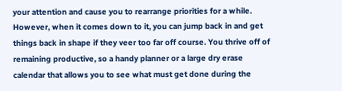your attention and cause you to rearrange priorities for a while. However, when it comes down to it, you can jump back in and get things back in shape if they veer too far off course. You thrive off of remaining productive, so a handy planner or a large dry erase calendar that allows you to see what must get done during the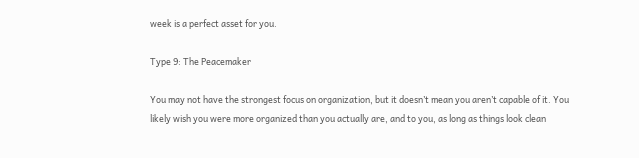week is a perfect asset for you.

Type 9: The Peacemaker

You may not have the strongest focus on organization, but it doesn’t mean you aren’t capable of it. You likely wish you were more organized than you actually are, and to you, as long as things look clean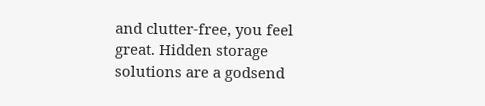and clutter-free, you feel great. Hidden storage solutions are a godsend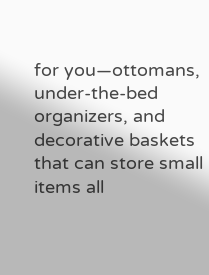for you—ottomans, under-the-bed organizers, and decorative baskets that can store small items all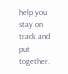help you stay on track and put together.